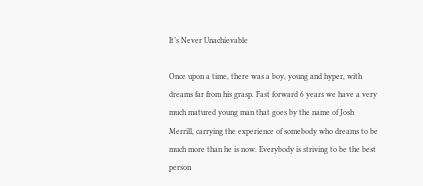It’s Never Unachievable

Once upon a time, there was a boy, young and hyper, with dreams far from his grasp. Fast forward 6 years we have a very much matured young man that goes by the name of Josh Merrill, carrying the experience of somebody who dreams to be much more than he is now. Everybody is striving to be the best person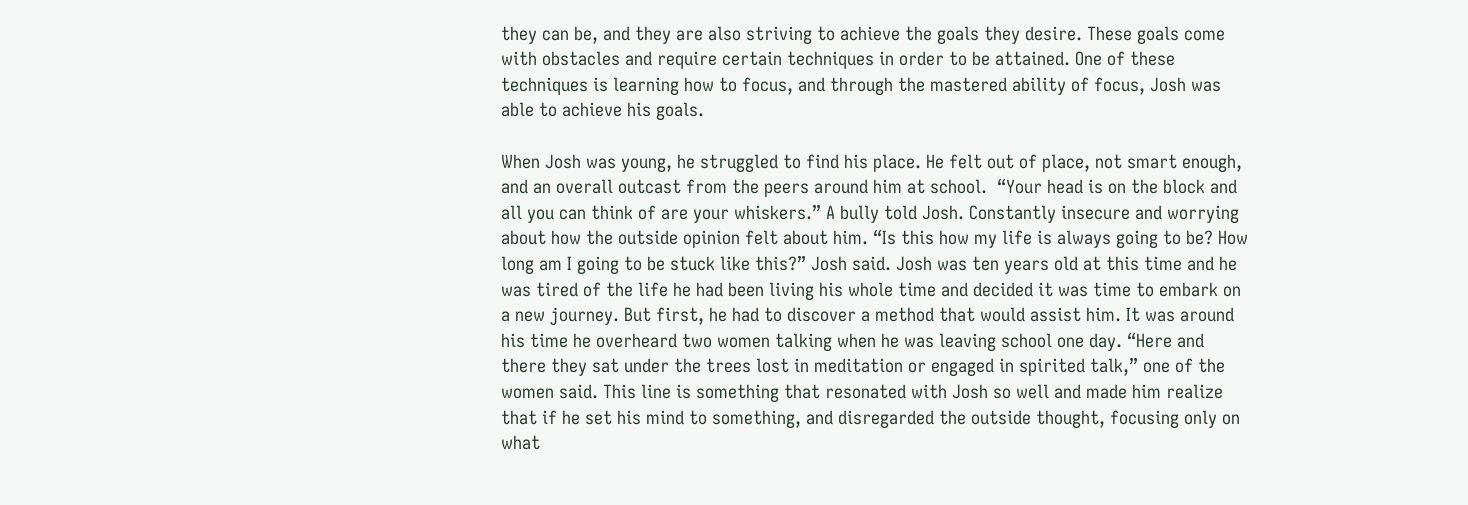they can be, and they are also striving to achieve the goals they desire. These goals come with obstacles and require certain techniques in order to be attained. One of these techniques is learning how to focus, and through the mastered ability of focus, Josh was able to achieve his goals.

When Josh was young, he struggled to find his place. He felt out of place, not smart enough, and an overall outcast from the peers around him at school.  “Your head is on the block and all you can think of are your whiskers.” A bully told Josh. Constantly insecure and worrying about how the outside opinion felt about him. “Is this how my life is always going to be? How long am I going to be stuck like this?” Josh said. Josh was ten years old at this time and he was tired of the life he had been living his whole time and decided it was time to embark on a new journey. But first, he had to discover a method that would assist him. It was around his time he overheard two women talking when he was leaving school one day. “Here and there they sat under the trees lost in meditation or engaged in spirited talk,” one of the women said. This line is something that resonated with Josh so well and made him realize that if he set his mind to something, and disregarded the outside thought, focusing only on what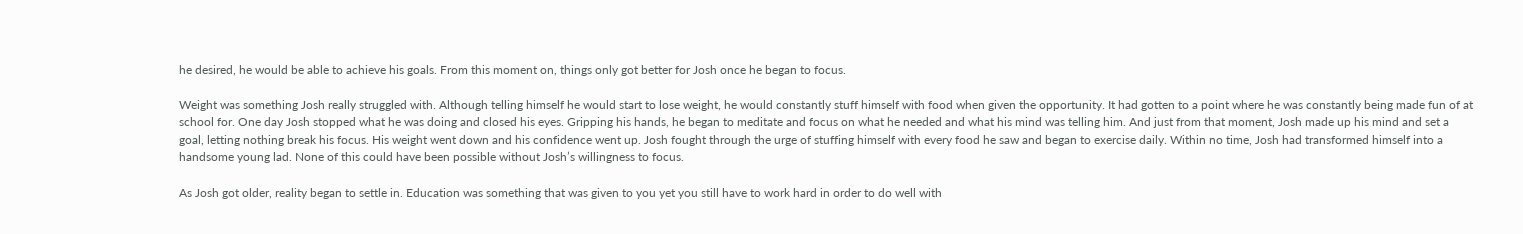he desired, he would be able to achieve his goals. From this moment on, things only got better for Josh once he began to focus.

Weight was something Josh really struggled with. Although telling himself he would start to lose weight, he would constantly stuff himself with food when given the opportunity. It had gotten to a point where he was constantly being made fun of at school for. One day Josh stopped what he was doing and closed his eyes. Gripping his hands, he began to meditate and focus on what he needed and what his mind was telling him. And just from that moment, Josh made up his mind and set a goal, letting nothing break his focus. His weight went down and his confidence went up. Josh fought through the urge of stuffing himself with every food he saw and began to exercise daily. Within no time, Josh had transformed himself into a handsome young lad. None of this could have been possible without Josh’s willingness to focus.

As Josh got older, reality began to settle in. Education was something that was given to you yet you still have to work hard in order to do well with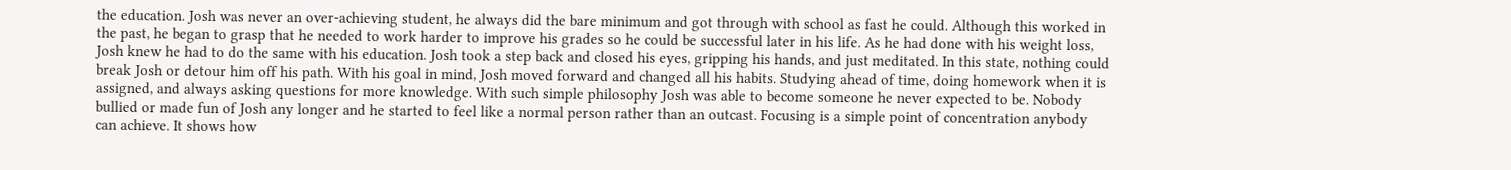the education. Josh was never an over-achieving student, he always did the bare minimum and got through with school as fast he could. Although this worked in the past, he began to grasp that he needed to work harder to improve his grades so he could be successful later in his life. As he had done with his weight loss, Josh knew he had to do the same with his education. Josh took a step back and closed his eyes, gripping his hands, and just meditated. In this state, nothing could break Josh or detour him off his path. With his goal in mind, Josh moved forward and changed all his habits. Studying ahead of time, doing homework when it is assigned, and always asking questions for more knowledge. With such simple philosophy Josh was able to become someone he never expected to be. Nobody bullied or made fun of Josh any longer and he started to feel like a normal person rather than an outcast. Focusing is a simple point of concentration anybody can achieve. It shows how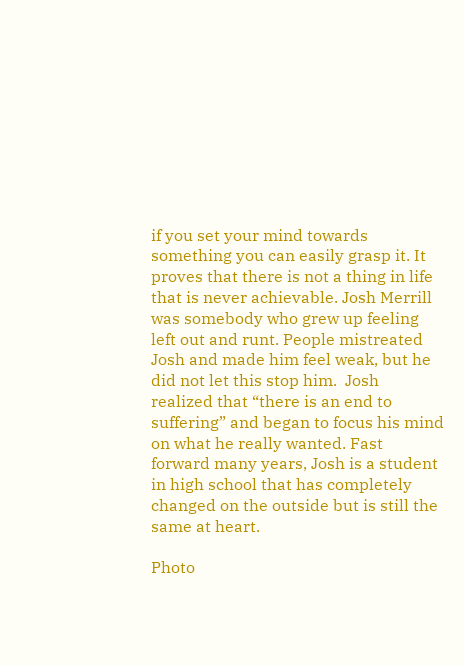if you set your mind towards something you can easily grasp it. It proves that there is not a thing in life that is never achievable. Josh Merrill was somebody who grew up feeling left out and runt. People mistreated Josh and made him feel weak, but he did not let this stop him.  Josh realized that “there is an end to suffering” and began to focus his mind on what he really wanted. Fast forward many years, Josh is a student in high school that has completely changed on the outside but is still the same at heart.

Photo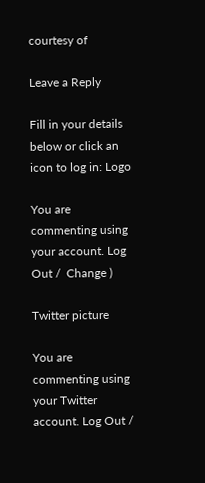courtesy of

Leave a Reply

Fill in your details below or click an icon to log in: Logo

You are commenting using your account. Log Out /  Change )

Twitter picture

You are commenting using your Twitter account. Log Out /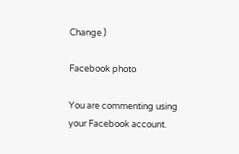Change )

Facebook photo

You are commenting using your Facebook account.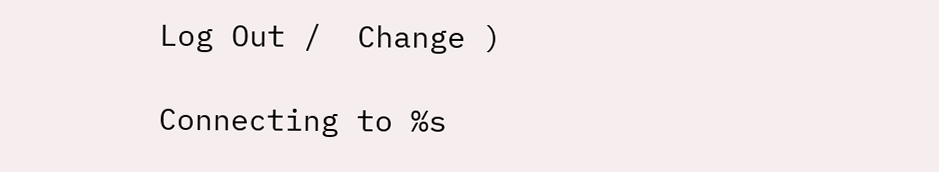Log Out /  Change )

Connecting to %s